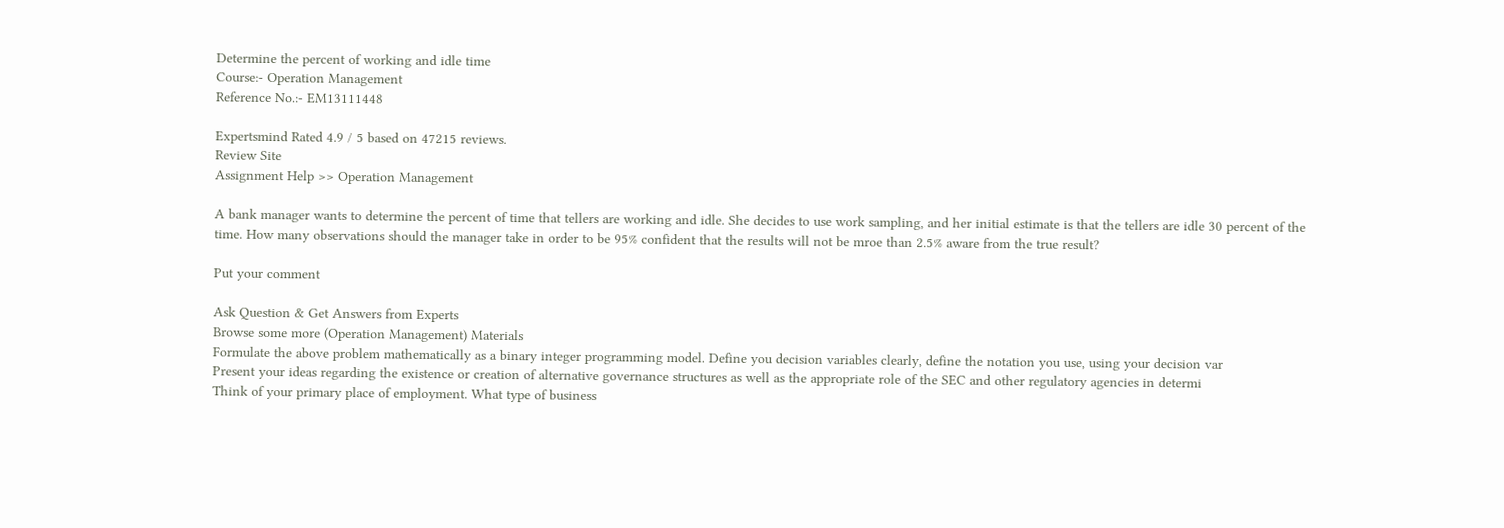Determine the percent of working and idle time
Course:- Operation Management
Reference No.:- EM13111448

Expertsmind Rated 4.9 / 5 based on 47215 reviews.
Review Site
Assignment Help >> Operation Management

A bank manager wants to determine the percent of time that tellers are working and idle. She decides to use work sampling, and her initial estimate is that the tellers are idle 30 percent of the time. How many observations should the manager take in order to be 95% confident that the results will not be mroe than 2.5% aware from the true result?

Put your comment

Ask Question & Get Answers from Experts
Browse some more (Operation Management) Materials
Formulate the above problem mathematically as a binary integer programming model. Define you decision variables clearly, define the notation you use, using your decision var
Present your ideas regarding the existence or creation of alternative governance structures as well as the appropriate role of the SEC and other regulatory agencies in determi
Think of your primary place of employment. What type of business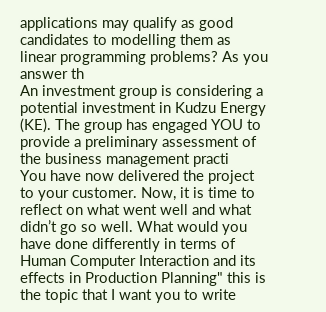applications may qualify as good candidates to modelling them as linear programming problems? As you answer th
An investment group is considering a potential investment in Kudzu Energy (KE). The group has engaged YOU to provide a preliminary assessment of the business management practi
You have now delivered the project to your customer. Now, it is time to reflect on what went well and what didn’t go so well. What would you have done differently in terms of
Human Computer Interaction and its effects in Production Planning" this is the topic that I want you to write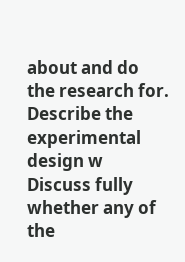about and do the research for. Describe the experimental design w
Discuss fully whether any of the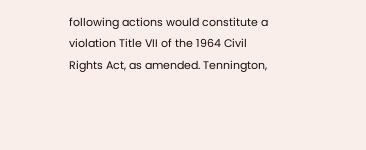following actions would constitute a violation Title VII of the 1964 Civil Rights Act, as amended. Tennington,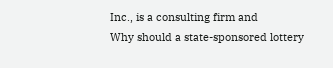Inc., is a consulting firm and
Why should a state-sponsored lottery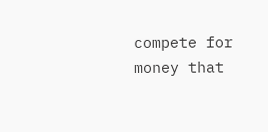compete for money that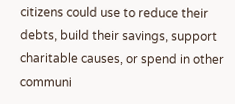citizens could use to reduce their debts, build their savings, support charitable causes, or spend in other communi